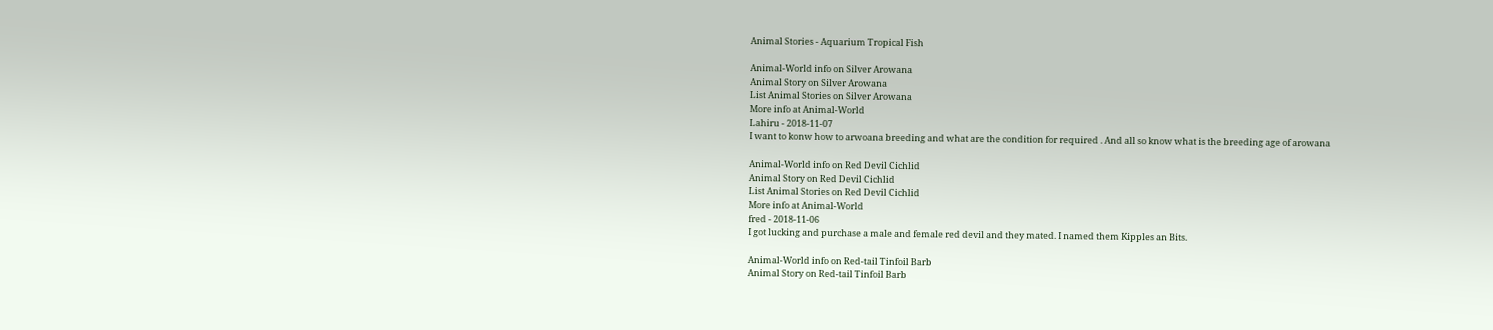Animal Stories - Aquarium Tropical Fish

Animal-World info on Silver Arowana
Animal Story on Silver Arowana
List Animal Stories on Silver Arowana
More info at Animal-World
Lahiru - 2018-11-07
I want to konw how to arwoana breeding and what are the condition for required . And all so know what is the breeding age of arowana

Animal-World info on Red Devil Cichlid
Animal Story on Red Devil Cichlid
List Animal Stories on Red Devil Cichlid
More info at Animal-World
fred - 2018-11-06
I got lucking and purchase a male and female red devil and they mated. I named them Kipples an Bits.

Animal-World info on Red-tail Tinfoil Barb
Animal Story on Red-tail Tinfoil Barb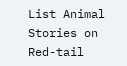List Animal Stories on Red-tail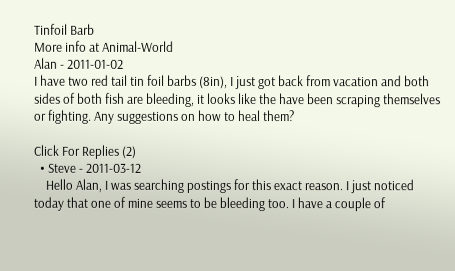Tinfoil Barb
More info at Animal-World
Alan - 2011-01-02
I have two red tail tin foil barbs (8in), I just got back from vacation and both sides of both fish are bleeding, it looks like the have been scraping themselves or fighting. Any suggestions on how to heal them?

Click For Replies (2)
  • Steve - 2011-03-12
    Hello Alan, I was searching postings for this exact reason. I just noticed today that one of mine seems to be bleeding too. I have a couple of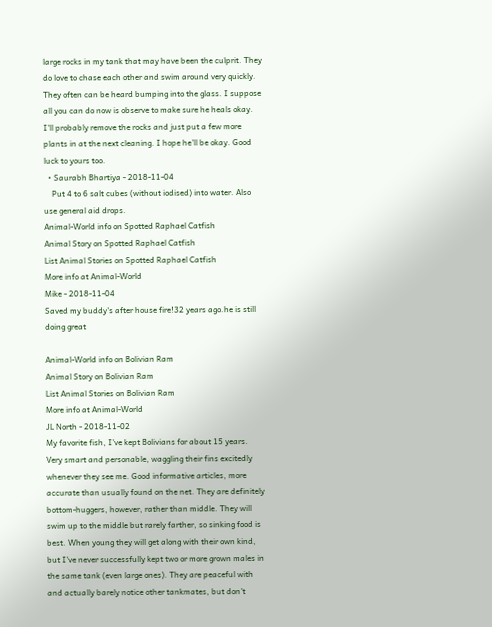large rocks in my tank that may have been the culprit. They do love to chase each other and swim around very quickly. They often can be heard bumping into the glass. I suppose all you can do now is observe to make sure he heals okay. I'll probably remove the rocks and just put a few more plants in at the next cleaning. I hope he'll be okay. Good luck to yours too.
  • Saurabh Bhartiya - 2018-11-04
    Put 4 to 6 salt cubes (without iodised) into water. Also use general aid drops.
Animal-World info on Spotted Raphael Catfish
Animal Story on Spotted Raphael Catfish
List Animal Stories on Spotted Raphael Catfish
More info at Animal-World
Mike - 2018-11-04
Saved my buddy's after house fire!32 years ago.he is still doing great

Animal-World info on Bolivian Ram
Animal Story on Bolivian Ram
List Animal Stories on Bolivian Ram
More info at Animal-World
JL North - 2018-11-02
My favorite fish, I've kept Bolivians for about 15 years. Very smart and personable, waggling their fins excitedly whenever they see me. Good informative articles, more accurate than usually found on the net. They are definitely bottom-huggers, however, rather than middle. They will swim up to the middle but rarely farther, so sinking food is best. When young they will get along with their own kind, but I've never successfully kept two or more grown males in the same tank (even large ones). They are peaceful with and actually barely notice other tankmates, but don't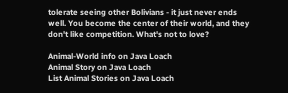tolerate seeing other Bolivians - it just never ends well. You become the center of their world, and they don't like competition. What's not to love?

Animal-World info on Java Loach
Animal Story on Java Loach
List Animal Stories on Java Loach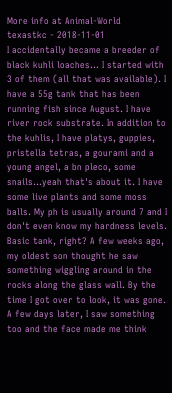More info at Animal-World
texastkc - 2018-11-01
I accidentally became a breeder of black kuhli loaches... I started with 3 of them (all that was available). I have a 55g tank that has been running fish since August. I have river rock substrate. In addition to the kuhlis, I have platys, guppies, pristella tetras, a gourami and a young angel, a bn pleco, some snails...yeah that's about it. I have some live plants and some moss balls. My ph is usually around 7 and I don't even know my hardness levels. Basic tank, right? A few weeks ago, my oldest son thought he saw something wiggling around in the rocks along the glass wall. By the time I got over to look, it was gone. A few days later, I saw something too and the face made me think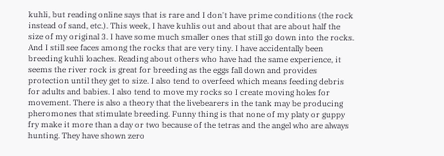kuhli, but reading online says that is rare and I don't have prime conditions (the rock instead of sand, etc.). This week, I have kuhlis out and about that are about half the size of my original 3. I have some much smaller ones that still go down into the rocks. And I still see faces among the rocks that are very tiny. I have accidentally been breeding kuhli loaches. Reading about others who have had the same experience, it seems the river rock is great for breeding as the eggs fall down and provides protection until they get to size. I also tend to overfeed which means feeding debris for adults and babies. I also tend to move my rocks so I create moving holes for movement. There is also a theory that the livebearers in the tank may be producing pheromones that stimulate breeding. Funny thing is that none of my platy or guppy fry make it more than a day or two because of the tetras and the angel who are always hunting. They have shown zero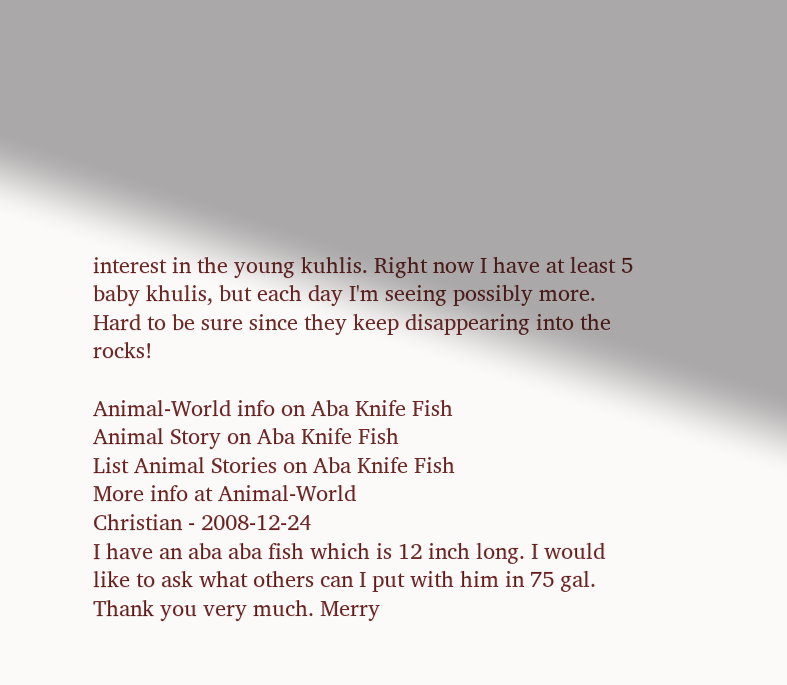interest in the young kuhlis. Right now I have at least 5 baby khulis, but each day I'm seeing possibly more. Hard to be sure since they keep disappearing into the rocks!

Animal-World info on Aba Knife Fish
Animal Story on Aba Knife Fish
List Animal Stories on Aba Knife Fish
More info at Animal-World
Christian - 2008-12-24
I have an aba aba fish which is 12 inch long. I would like to ask what others can I put with him in 75 gal. Thank you very much. Merry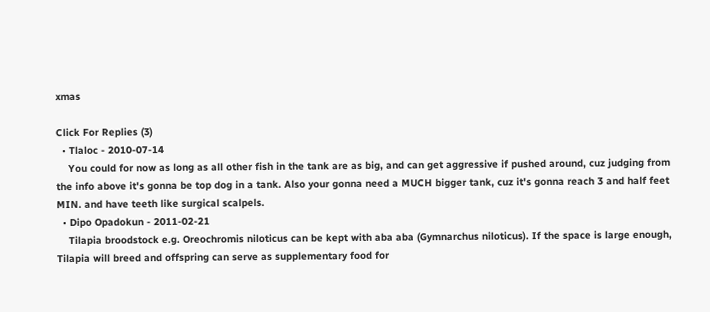xmas

Click For Replies (3)
  • Tlaloc - 2010-07-14
    You could for now as long as all other fish in the tank are as big, and can get aggressive if pushed around, cuz judging from the info above it's gonna be top dog in a tank. Also your gonna need a MUCH bigger tank, cuz it's gonna reach 3 and half feet MIN. and have teeth like surgical scalpels.
  • Dipo Opadokun - 2011-02-21
    Tilapia broodstock e.g. Oreochromis niloticus can be kept with aba aba (Gymnarchus niloticus). If the space is large enough, Tilapia will breed and offspring can serve as supplementary food for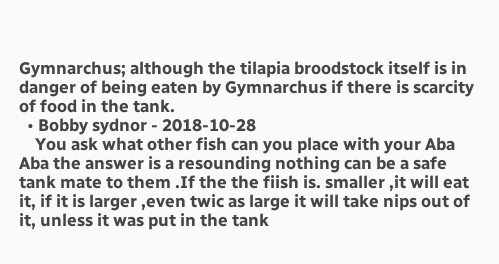Gymnarchus; although the tilapia broodstock itself is in danger of being eaten by Gymnarchus if there is scarcity of food in the tank.
  • Bobby sydnor - 2018-10-28
    You ask what other fish can you place with your Aba Aba the answer is a resounding nothing can be a safe tank mate to them .If the the fiish is. smaller ,it will eat it, if it is larger ,even twic as large it will take nips out of it, unless it was put in the tank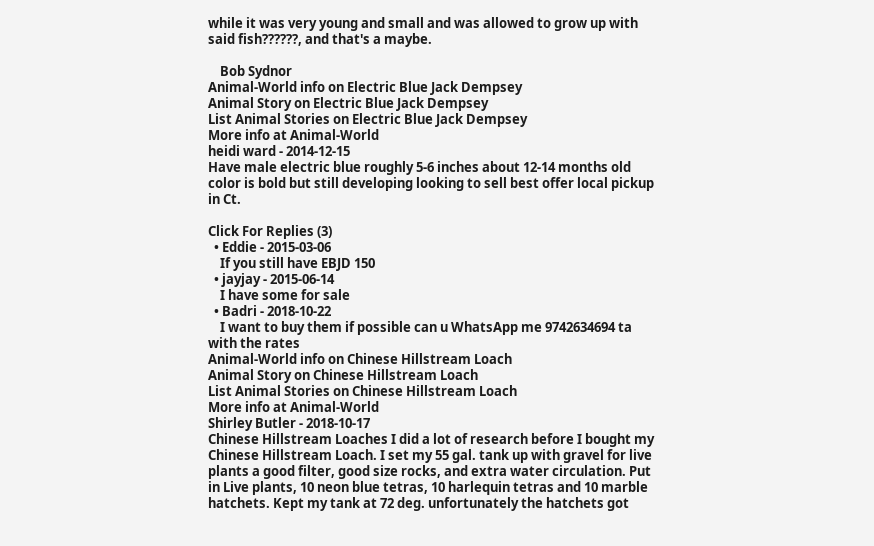while it was very young and small and was allowed to grow up with said fish??????, and that's a maybe.

    Bob Sydnor
Animal-World info on Electric Blue Jack Dempsey
Animal Story on Electric Blue Jack Dempsey
List Animal Stories on Electric Blue Jack Dempsey
More info at Animal-World
heidi ward - 2014-12-15
Have male electric blue roughly 5-6 inches about 12-14 months old color is bold but still developing looking to sell best offer local pickup in Ct.

Click For Replies (3)
  • Eddie - 2015-03-06
    If you still have EBJD 150
  • jayjay - 2015-06-14
    I have some for sale
  • Badri - 2018-10-22
    I want to buy them if possible can u WhatsApp me 9742634694 ta with the rates
Animal-World info on Chinese Hillstream Loach
Animal Story on Chinese Hillstream Loach
List Animal Stories on Chinese Hillstream Loach
More info at Animal-World
Shirley Butler - 2018-10-17
Chinese Hillstream Loaches I did a lot of research before I bought my Chinese Hillstream Loach. I set my 55 gal. tank up with gravel for live plants a good filter, good size rocks, and extra water circulation. Put in Live plants, 10 neon blue tetras, 10 harlequin tetras and 10 marble hatchets. Kept my tank at 72 deg. unfortunately the hatchets got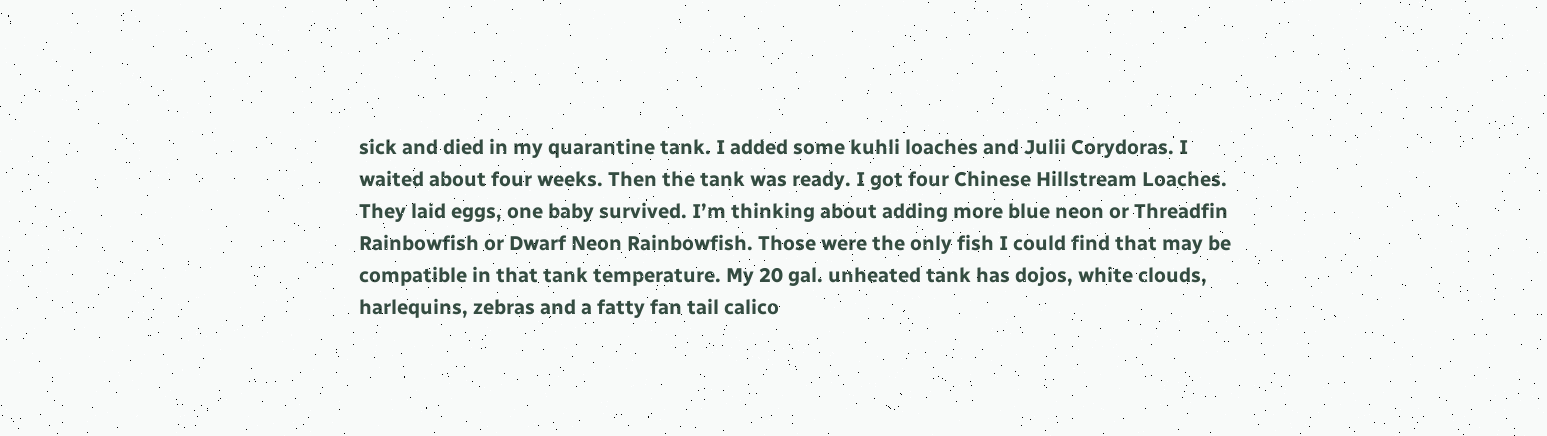sick and died in my quarantine tank. I added some kuhli loaches and Julii Corydoras. I waited about four weeks. Then the tank was ready. I got four Chinese Hillstream Loaches. They laid eggs, one baby survived. I’m thinking about adding more blue neon or Threadfin Rainbowfish or Dwarf Neon Rainbowfish. Those were the only fish I could find that may be compatible in that tank temperature. My 20 gal. unheated tank has dojos, white clouds, harlequins, zebras and a fatty fan tail calico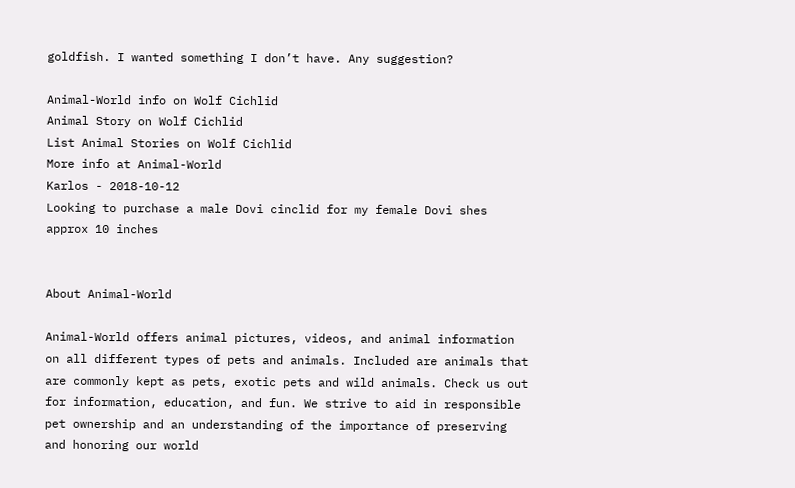goldfish. I wanted something I don’t have. Any suggestion?

Animal-World info on Wolf Cichlid
Animal Story on Wolf Cichlid
List Animal Stories on Wolf Cichlid
More info at Animal-World
Karlos - 2018-10-12
Looking to purchase a male Dovi cinclid for my female Dovi shes approx 10 inches


About Animal-World

Animal-World offers animal pictures, videos, and animal information on all different types of pets and animals. Included are animals that are commonly kept as pets, exotic pets and wild animals. Check us out for information, education, and fun. We strive to aid in responsible pet ownership and an understanding of the importance of preserving and honoring our world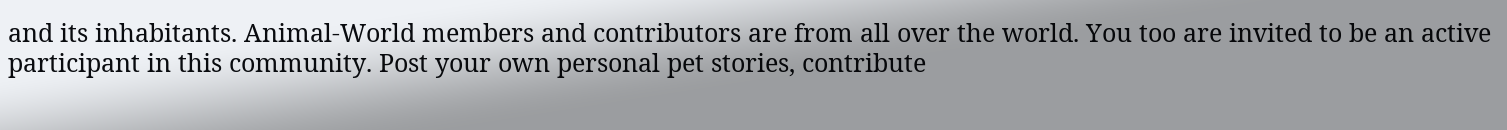and its inhabitants. Animal-World members and contributors are from all over the world. You too are invited to be an active participant in this community. Post your own personal pet stories, contribute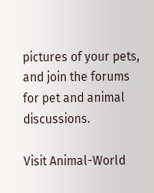pictures of your pets, and join the forums for pet and animal discussions.

Visit Animal-World